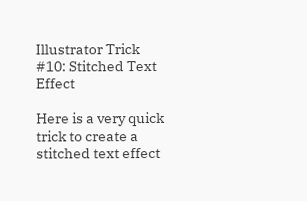Illustrator Trick #10: Stitched Text Effect

Here is a very quick trick to create a stitched text effect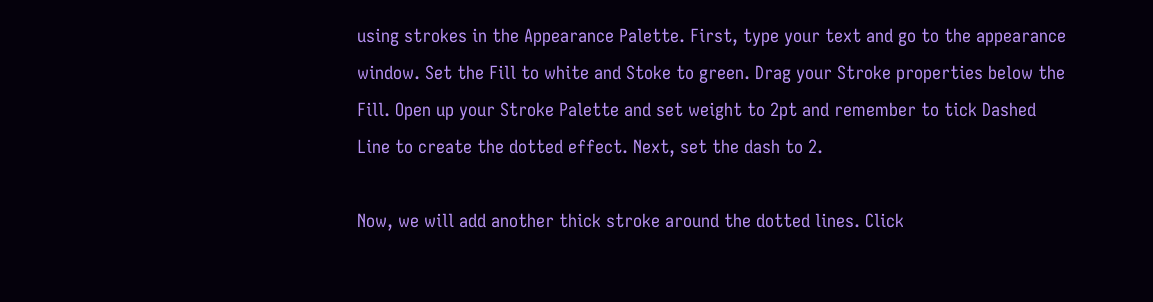using strokes in the Appearance Palette. First, type your text and go to the appearance window. Set the Fill to white and Stoke to green. Drag your Stroke properties below the Fill. Open up your Stroke Palette and set weight to 2pt and remember to tick Dashed Line to create the dotted effect. Next, set the dash to 2.

Now, we will add another thick stroke around the dotted lines. Click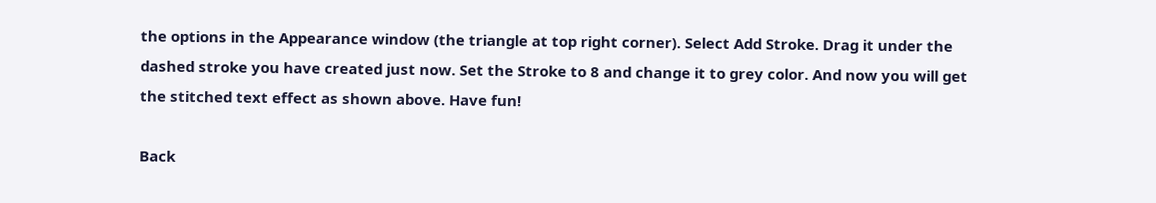the options in the Appearance window (the triangle at top right corner). Select Add Stroke. Drag it under the dashed stroke you have created just now. Set the Stroke to 8 and change it to grey color. And now you will get the stitched text effect as shown above. Have fun!

Back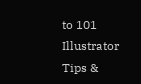to 101 Illustrator Tips &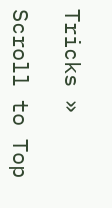Tricks »

Scroll to Top